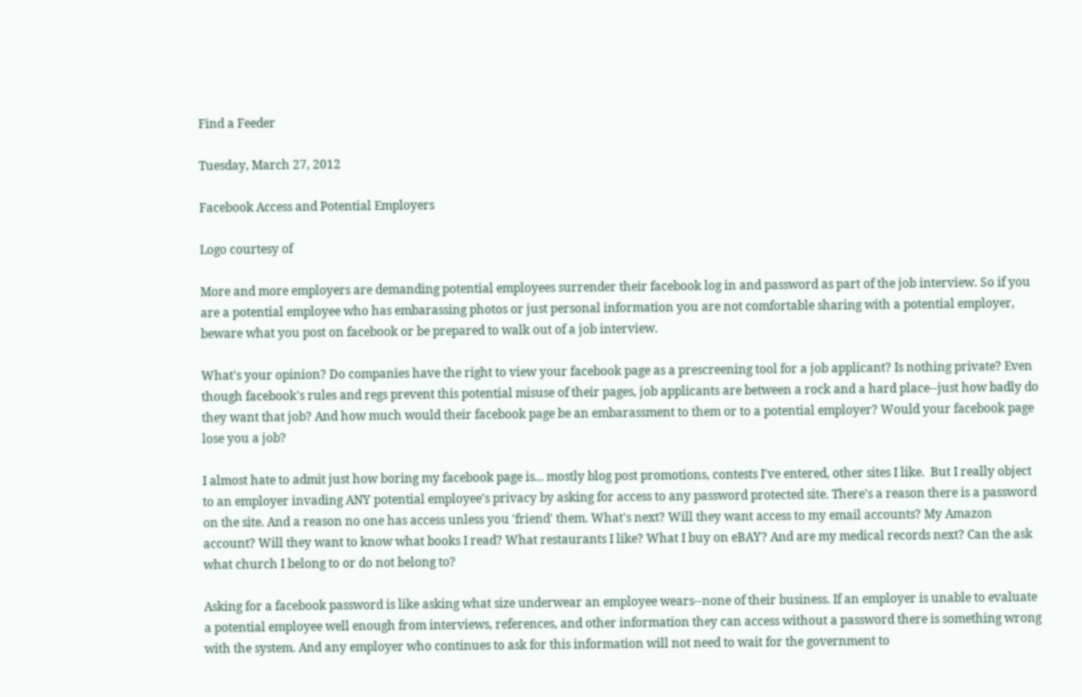Find a Feeder

Tuesday, March 27, 2012

Facebook Access and Potential Employers

Logo courtesy of

More and more employers are demanding potential employees surrender their facebook log in and password as part of the job interview. So if you are a potential employee who has embarassing photos or just personal information you are not comfortable sharing with a potential employer, beware what you post on facebook or be prepared to walk out of a job interview.

What's your opinion? Do companies have the right to view your facebook page as a prescreening tool for a job applicant? Is nothing private? Even though facebook's rules and regs prevent this potential misuse of their pages, job applicants are between a rock and a hard place--just how badly do they want that job? And how much would their facebook page be an embarassment to them or to a potential employer? Would your facebook page lose you a job?

I almost hate to admit just how boring my facebook page is... mostly blog post promotions, contests I've entered, other sites I like.  But I really object to an employer invading ANY potential employee's privacy by asking for access to any password protected site. There's a reason there is a password on the site. And a reason no one has access unless you 'friend' them. What's next? Will they want access to my email accounts? My Amazon account? Will they want to know what books I read? What restaurants I like? What I buy on eBAY? And are my medical records next? Can the ask what church I belong to or do not belong to?

Asking for a facebook password is like asking what size underwear an employee wears--none of their business. If an employer is unable to evaluate a potential employee well enough from interviews, references, and other information they can access without a password there is something wrong with the system. And any employer who continues to ask for this information will not need to wait for the government to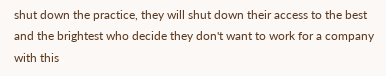shut down the practice, they will shut down their access to the best and the brightest who decide they don't want to work for a company with this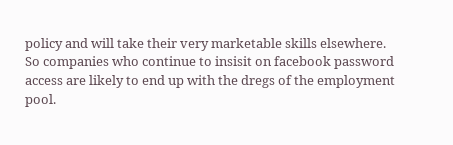policy and will take their very marketable skills elsewhere. So companies who continue to insisit on facebook password access are likely to end up with the dregs of the employment pool.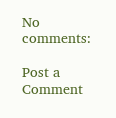No comments:

Post a Comment